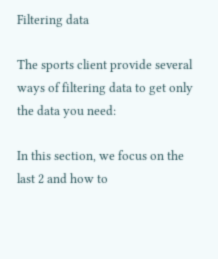Filtering data

The sports client provide several ways of filtering data to get only the data you need:

In this section, we focus on the last 2 and how to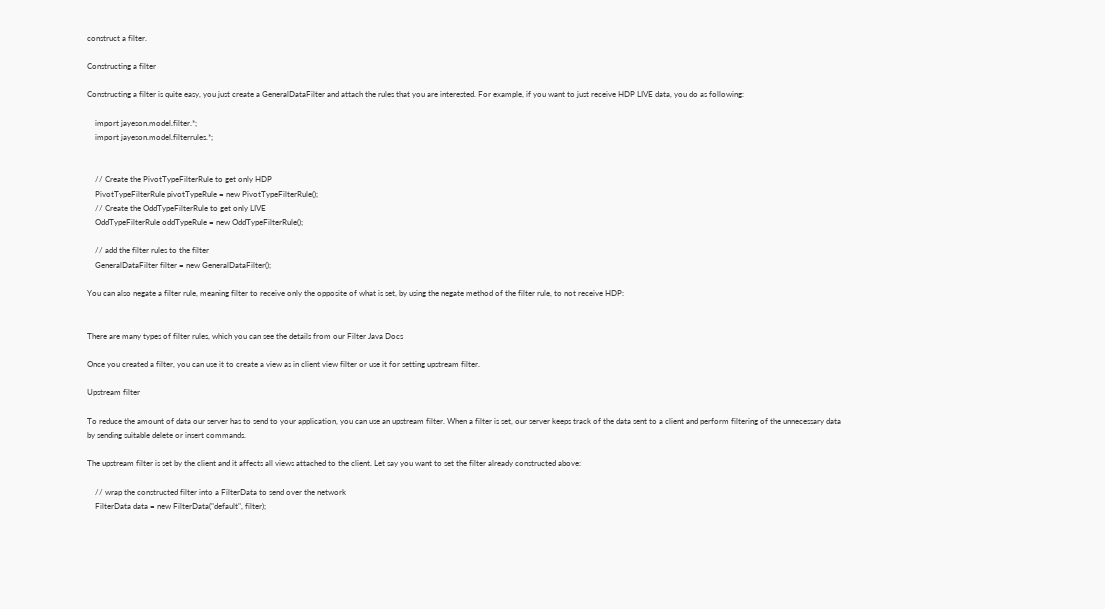construct a filter.

Constructing a filter

Constructing a filter is quite easy, you just create a GeneralDataFilter and attach the rules that you are interested. For example, if you want to just receive HDP LIVE data, you do as following:

    import jayeson.model.filter.*;
    import jayeson.model.filterrules.*;


    // Create the PivotTypeFilterRule to get only HDP
    PivotTypeFilterRule pivotTypeRule = new PivotTypeFilterRule();
    // Create the OddTypeFilterRule to get only LIVE
    OddTypeFilterRule oddTypeRule = new OddTypeFilterRule();

    // add the filter rules to the filter
    GeneralDataFilter filter = new GeneralDataFilter();

You can also negate a filter rule, meaning filter to receive only the opposite of what is set, by using the negate method of the filter rule, to not receive HDP:


There are many types of filter rules, which you can see the details from our Filter Java Docs

Once you created a filter, you can use it to create a view as in client view filter or use it for setting upstream filter.

Upstream filter

To reduce the amount of data our server has to send to your application, you can use an upstream filter. When a filter is set, our server keeps track of the data sent to a client and perform filtering of the unnecessary data by sending suitable delete or insert commands.

The upstream filter is set by the client and it affects all views attached to the client. Let say you want to set the filter already constructed above:

    // wrap the constructed filter into a FilterData to send over the network
    FilterData data = new FilterData("default", filter);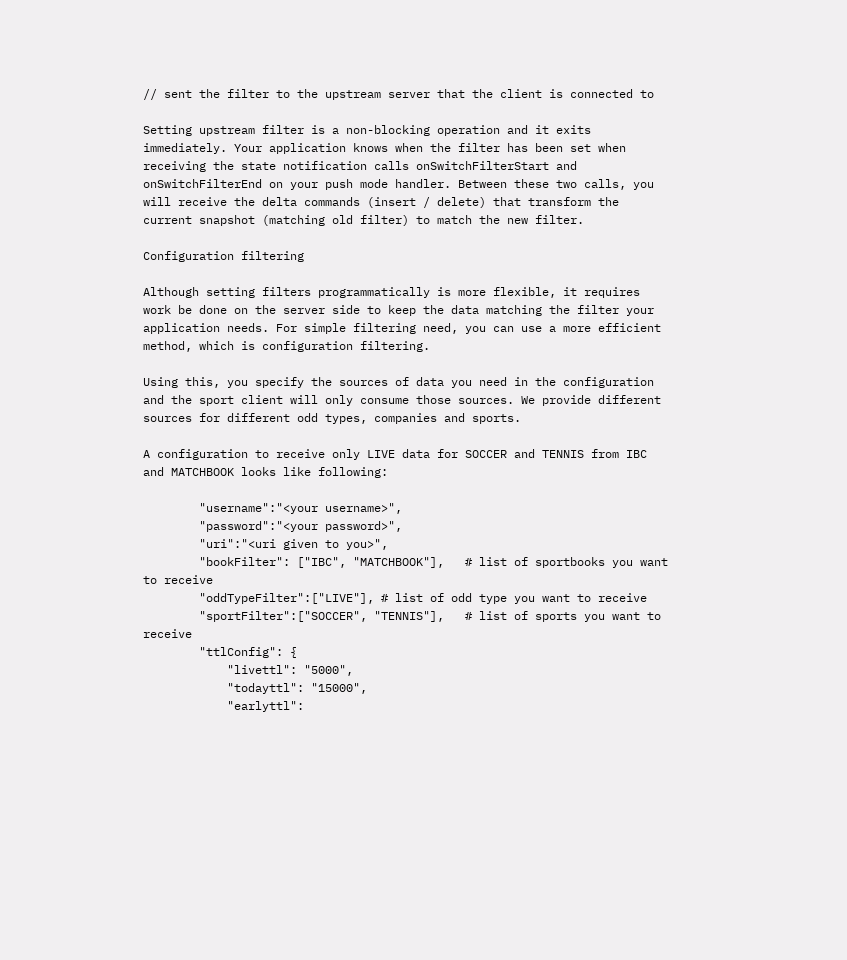// sent the filter to the upstream server that the client is connected to

Setting upstream filter is a non-blocking operation and it exits immediately. Your application knows when the filter has been set when receiving the state notification calls onSwitchFilterStart and onSwitchFilterEnd on your push mode handler. Between these two calls, you will receive the delta commands (insert / delete) that transform the current snapshot (matching old filter) to match the new filter.

Configuration filtering

Although setting filters programmatically is more flexible, it requires work be done on the server side to keep the data matching the filter your application needs. For simple filtering need, you can use a more efficient method, which is configuration filtering.

Using this, you specify the sources of data you need in the configuration and the sport client will only consume those sources. We provide different sources for different odd types, companies and sports.

A configuration to receive only LIVE data for SOCCER and TENNIS from IBC and MATCHBOOK looks like following:

        "username":"<your username>",
        "password":"<your password>",
        "uri":"<uri given to you>",
        "bookFilter": ["IBC", "MATCHBOOK"],   # list of sportbooks you want to receive
        "oddTypeFilter":["LIVE"], # list of odd type you want to receive
        "sportFilter":["SOCCER", "TENNIS"],   # list of sports you want to receive
        "ttlConfig": {
            "livettl": "5000",
            "todayttl": "15000",
            "earlyttl":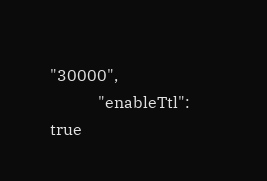"30000",
            "enableTtl": true